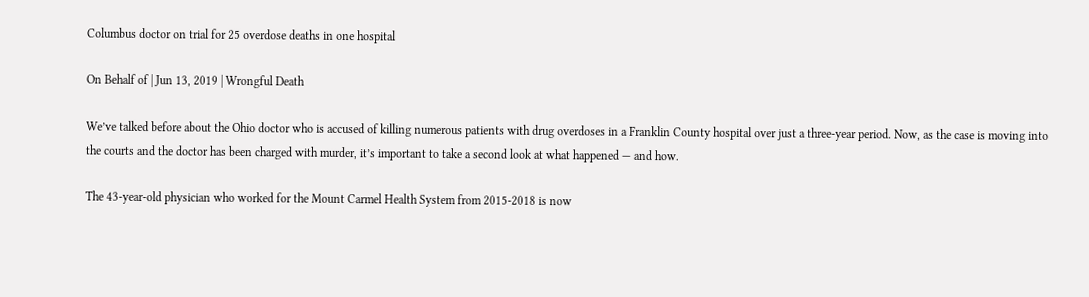Columbus doctor on trial for 25 overdose deaths in one hospital

On Behalf of | Jun 13, 2019 | Wrongful Death

We’ve talked before about the Ohio doctor who is accused of killing numerous patients with drug overdoses in a Franklin County hospital over just a three-year period. Now, as the case is moving into the courts and the doctor has been charged with murder, it’s important to take a second look at what happened — and how.

The 43-year-old physician who worked for the Mount Carmel Health System from 2015-2018 is now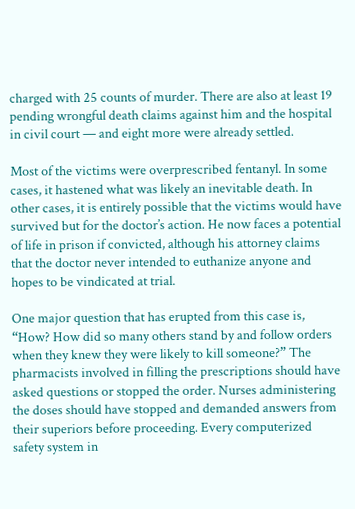charged with 25 counts of murder. There are also at least 19 pending wrongful death claims against him and the hospital in civil court — and eight more were already settled.

Most of the victims were overprescribed fentanyl. In some cases, it hastened what was likely an inevitable death. In other cases, it is entirely possible that the victims would have survived but for the doctor’s action. He now faces a potential of life in prison if convicted, although his attorney claims that the doctor never intended to euthanize anyone and hopes to be vindicated at trial.

One major question that has erupted from this case is, “How? How did so many others stand by and follow orders when they knew they were likely to kill someone?” The pharmacists involved in filling the prescriptions should have asked questions or stopped the order. Nurses administering the doses should have stopped and demanded answers from their superiors before proceeding. Every computerized safety system in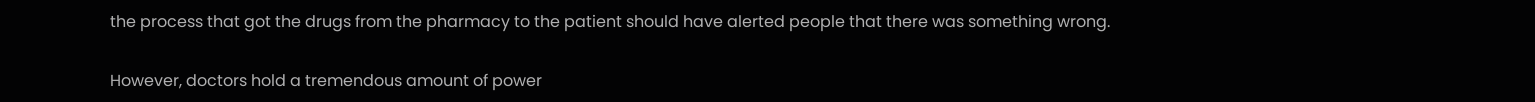the process that got the drugs from the pharmacy to the patient should have alerted people that there was something wrong.

However, doctors hold a tremendous amount of power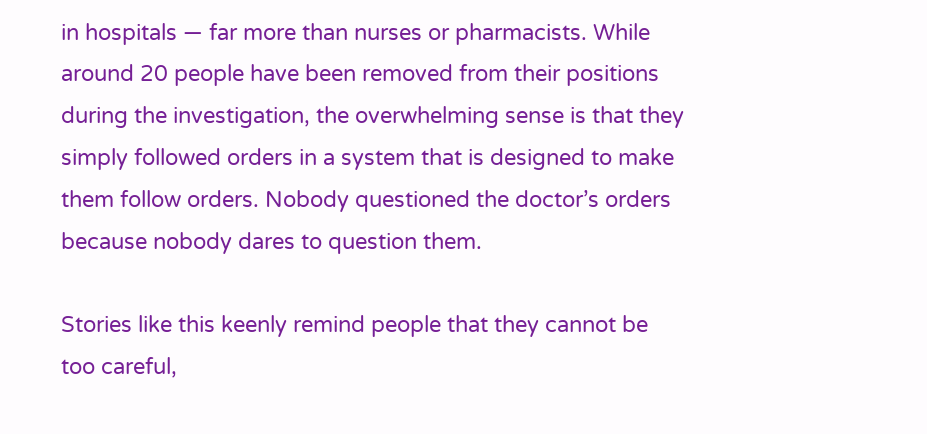in hospitals — far more than nurses or pharmacists. While around 20 people have been removed from their positions during the investigation, the overwhelming sense is that they simply followed orders in a system that is designed to make them follow orders. Nobody questioned the doctor’s orders because nobody dares to question them.

Stories like this keenly remind people that they cannot be too careful,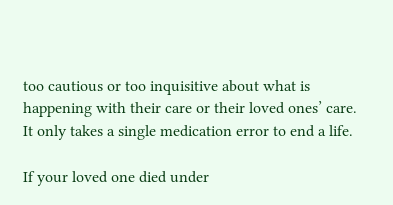too cautious or too inquisitive about what is happening with their care or their loved ones’ care. It only takes a single medication error to end a life.

If your loved one died under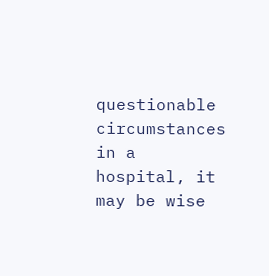questionable circumstances in a hospital, it may be wise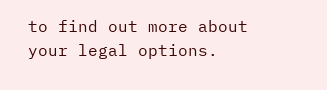to find out more about your legal options.